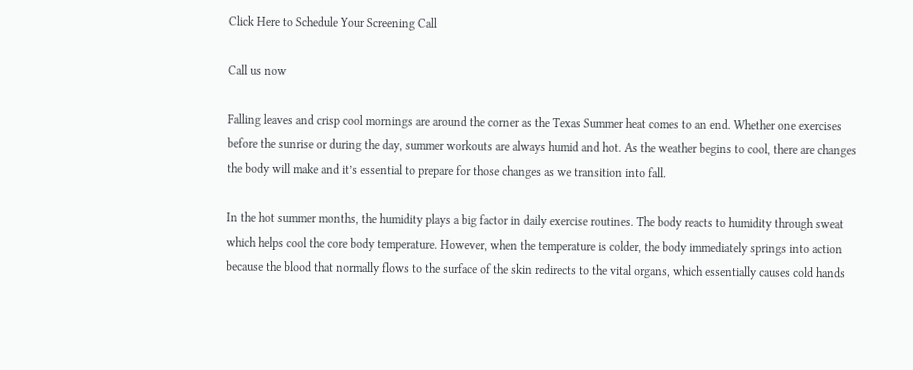Click Here to Schedule Your Screening Call

Call us now

Falling leaves and crisp cool mornings are around the corner as the Texas Summer heat comes to an end. Whether one exercises before the sunrise or during the day, summer workouts are always humid and hot. As the weather begins to cool, there are changes the body will make and it’s essential to prepare for those changes as we transition into fall.

In the hot summer months, the humidity plays a big factor in daily exercise routines. The body reacts to humidity through sweat which helps cool the core body temperature. However, when the temperature is colder, the body immediately springs into action because the blood that normally flows to the surface of the skin redirects to the vital organs, which essentially causes cold hands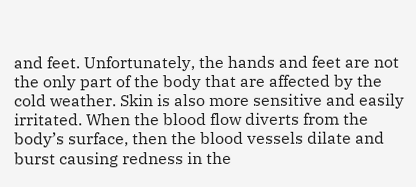and feet. Unfortunately, the hands and feet are not the only part of the body that are affected by the cold weather. Skin is also more sensitive and easily irritated. When the blood flow diverts from the body’s surface, then the blood vessels dilate and burst causing redness in the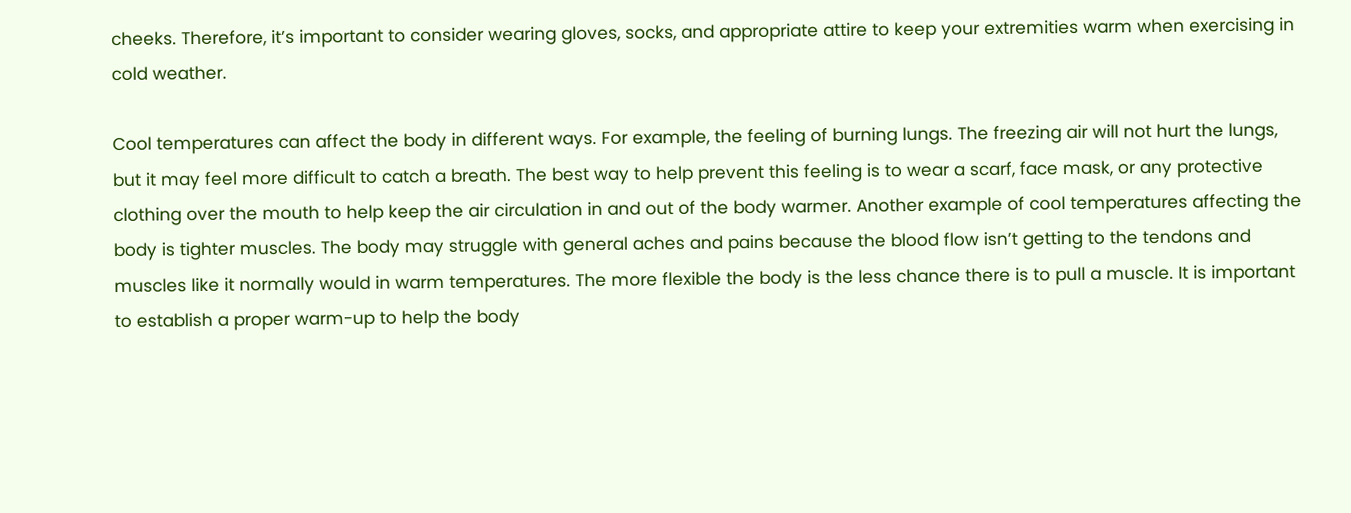cheeks. Therefore, it’s important to consider wearing gloves, socks, and appropriate attire to keep your extremities warm when exercising in cold weather.

Cool temperatures can affect the body in different ways. For example, the feeling of burning lungs. The freezing air will not hurt the lungs, but it may feel more difficult to catch a breath. The best way to help prevent this feeling is to wear a scarf, face mask, or any protective clothing over the mouth to help keep the air circulation in and out of the body warmer. Another example of cool temperatures affecting the body is tighter muscles. The body may struggle with general aches and pains because the blood flow isn’t getting to the tendons and muscles like it normally would in warm temperatures. The more flexible the body is the less chance there is to pull a muscle. It is important to establish a proper warm-up to help the body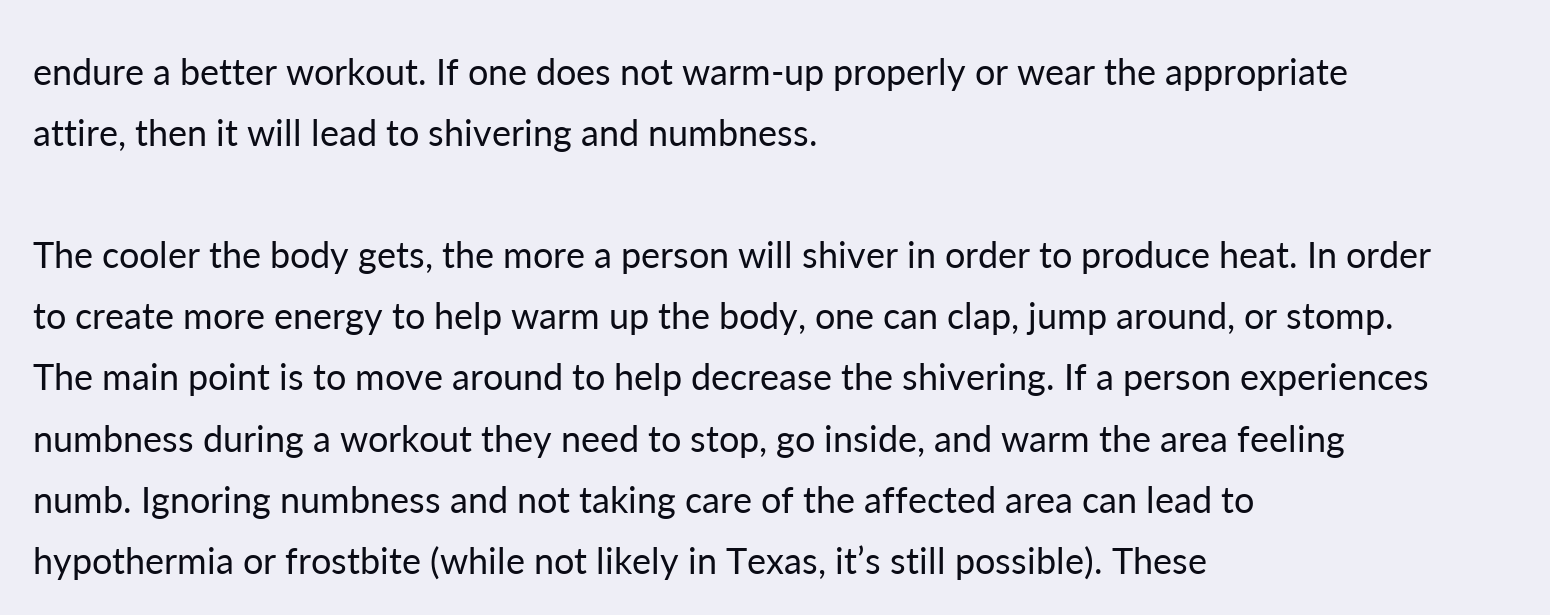endure a better workout. If one does not warm-up properly or wear the appropriate attire, then it will lead to shivering and numbness.

The cooler the body gets, the more a person will shiver in order to produce heat. In order to create more energy to help warm up the body, one can clap, jump around, or stomp. The main point is to move around to help decrease the shivering. If a person experiences numbness during a workout they need to stop, go inside, and warm the area feeling numb. Ignoring numbness and not taking care of the affected area can lead to hypothermia or frostbite (while not likely in Texas, it’s still possible). These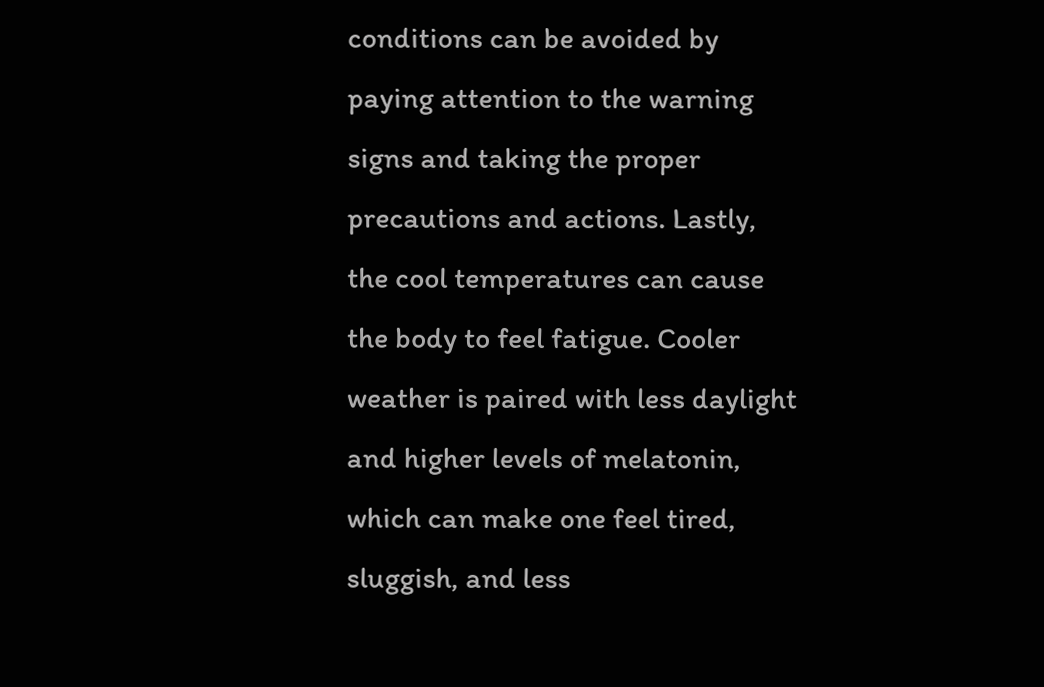conditions can be avoided by paying attention to the warning signs and taking the proper precautions and actions. Lastly, the cool temperatures can cause the body to feel fatigue. Cooler weather is paired with less daylight and higher levels of melatonin, which can make one feel tired, sluggish, and less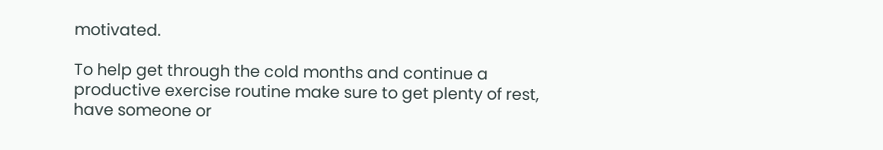motivated.

To help get through the cold months and continue a productive exercise routine make sure to get plenty of rest, have someone or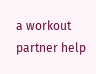a workout partner help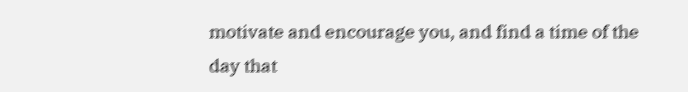motivate and encourage you, and find a time of the day that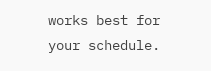works best for your schedule.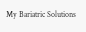My Bariatric Solutions